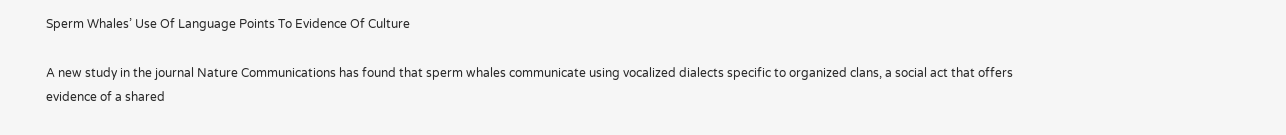Sperm Whales’ Use Of Language Points To Evidence Of Culture

A new study in the journal Nature Communications has found that sperm whales communicate using vocalized dialects specific to organized clans, a social act that offers evidence of a shared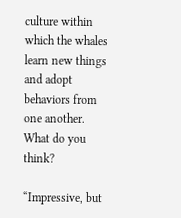culture within which the whales learn new things and adopt behaviors from one another. What do you think?

“Impressive, but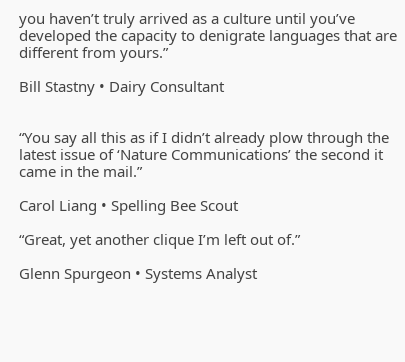you haven’t truly arrived as a culture until you’ve developed the capacity to denigrate languages that are different from yours.”

Bill Stastny • Dairy Consultant


“You say all this as if I didn’t already plow through the latest issue of ‘Nature Communications’ the second it came in the mail.”

Carol Liang • Spelling Bee Scout

“Great, yet another clique I’m left out of.”

Glenn Spurgeon • Systems Analyst